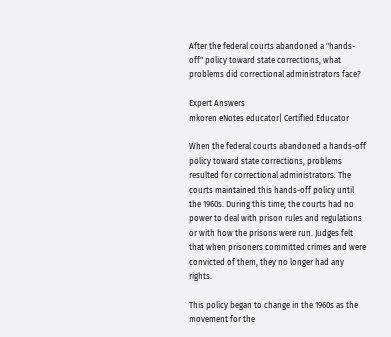After the federal courts abandoned a "hands-off" policy toward state corrections, what problems did correctional administrators face?

Expert Answers
mkoren eNotes educator| Certified Educator

When the federal courts abandoned a hands-off policy toward state corrections, problems resulted for correctional administrators. The courts maintained this hands-off policy until the 1960s. During this time, the courts had no power to deal with prison rules and regulations or with how the prisons were run. Judges felt that when prisoners committed crimes and were convicted of them, they no longer had any rights.

This policy began to change in the 1960s as the movement for the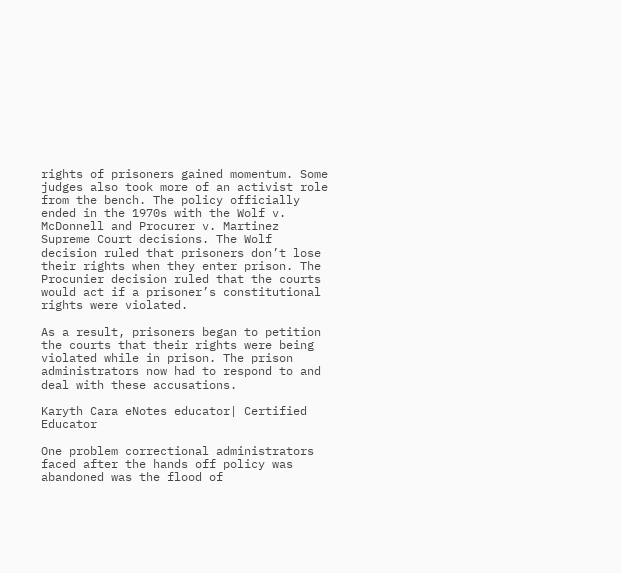rights of prisoners gained momentum. Some judges also took more of an activist role from the bench. The policy officially ended in the 1970s with the Wolf v. McDonnell and Procurer v. Martinez Supreme Court decisions. The Wolf decision ruled that prisoners don’t lose their rights when they enter prison. The Procunier decision ruled that the courts would act if a prisoner’s constitutional rights were violated.

As a result, prisoners began to petition the courts that their rights were being violated while in prison. The prison administrators now had to respond to and deal with these accusations.

Karyth Cara eNotes educator| Certified Educator

One problem correctional administrators faced after the hands off policy was abandoned was the flood of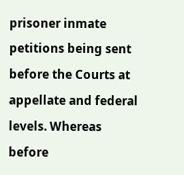prisoner inmate petitions being sent before the Courts at appellate and federal levels. Whereas before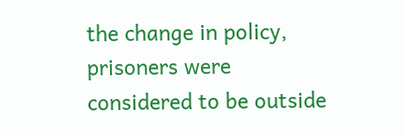the change in policy, prisoners were considered to be outside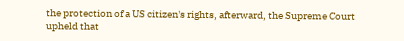the protection of a US citizen's rights, afterward, the Supreme Court upheld that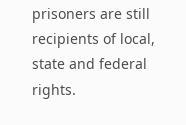prisoners are still recipients of local, state and federal rights.